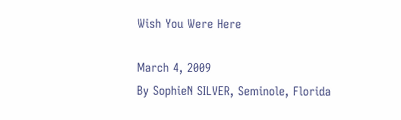Wish You Were Here

March 4, 2009
By SophieN SILVER, Seminole, Florida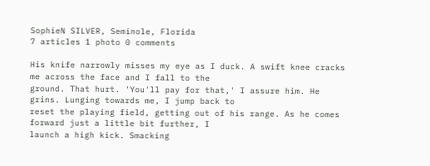SophieN SILVER, Seminole, Florida
7 articles 1 photo 0 comments

His knife narrowly misses my eye as I duck. A swift knee cracks me across the face and I fall to the
ground. That hurt. 'You'll pay for that,' I assure him. He grins. Lunging towards me, I jump back to
reset the playing field, getting out of his range. As he comes forward just a little bit further, I
launch a high kick. Smacking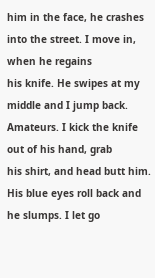him in the face, he crashes into the street. I move in, when he regains
his knife. He swipes at my middle and I jump back. Amateurs. I kick the knife out of his hand, grab
his shirt, and head butt him. His blue eyes roll back and he slumps. I let go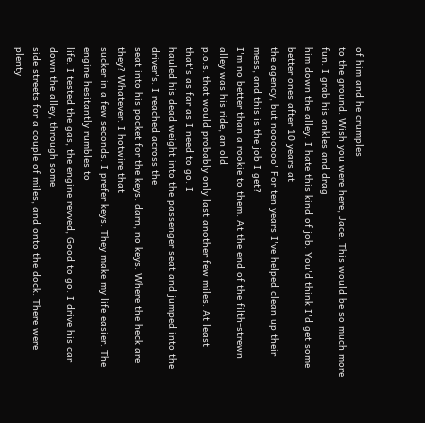of him and he crumples
to the ground. Wish you were here, Jace. This would be so much more fun. I grab his ankles and drag
him down the alley. I hate this kind of job. You'd think I'd get some better ones after 10 years at
the agency, but noooooo' For ten years I've helped clean up their mess, and this is the job I get?
I'm no better than a rookie to them. At the end of the filth-strewn alley was his ride, an old
p.o.s. that would probably only last another few miles. At least that's as far as I need to go. I
hauled his dead weight into the passenger seat and jumped into the driver's. I reached across the
seat into his pocket for the keys. darn, no keys. Where the heck are they? Whatever. I hotwire that
sucker in a few seconds. I prefer keys. They make my life easier. The engine hesitantly rumbles to
life. I tested the gas, the engine revved, Good to go. I drive his car down the alley, through some
side streets for a couple of miles, and onto the dock. There were plenty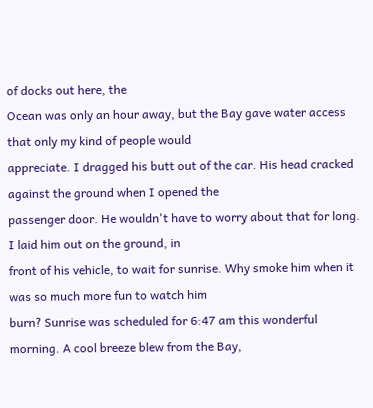of docks out here, the
Ocean was only an hour away, but the Bay gave water access that only my kind of people would
appreciate. I dragged his butt out of the car. His head cracked against the ground when I opened the
passenger door. He wouldn't have to worry about that for long. I laid him out on the ground, in
front of his vehicle, to wait for sunrise. Why smoke him when it was so much more fun to watch him
burn? Sunrise was scheduled for 6:47 am this wonderful morning. A cool breeze blew from the Bay,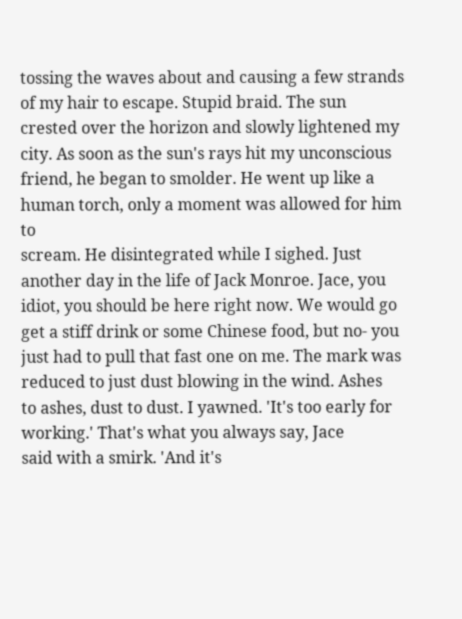tossing the waves about and causing a few strands of my hair to escape. Stupid braid. The sun
crested over the horizon and slowly lightened my city. As soon as the sun's rays hit my unconscious
friend, he began to smolder. He went up like a human torch, only a moment was allowed for him to
scream. He disintegrated while I sighed. Just another day in the life of Jack Monroe. Jace, you
idiot, you should be here right now. We would go get a stiff drink or some Chinese food, but no- you
just had to pull that fast one on me. The mark was reduced to just dust blowing in the wind. Ashes
to ashes, dust to dust. I yawned. 'It's too early for working.' That's what you always say, Jace
said with a smirk. 'And it's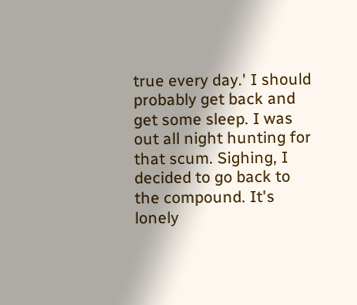true every day.' I should probably get back and get some sleep. I was
out all night hunting for that scum. Sighing, I decided to go back to the compound. It's lonely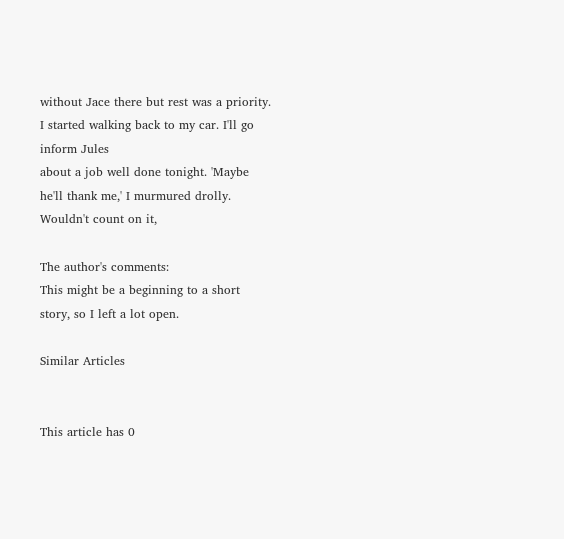without Jace there but rest was a priority. I started walking back to my car. I'll go inform Jules
about a job well done tonight. 'Maybe he'll thank me,' I murmured drolly. Wouldn't count on it,

The author's comments:
This might be a beginning to a short story, so I left a lot open.

Similar Articles


This article has 0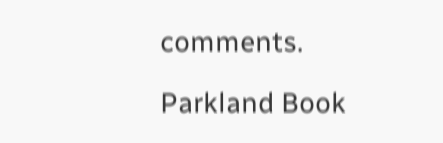comments.

Parkland Book